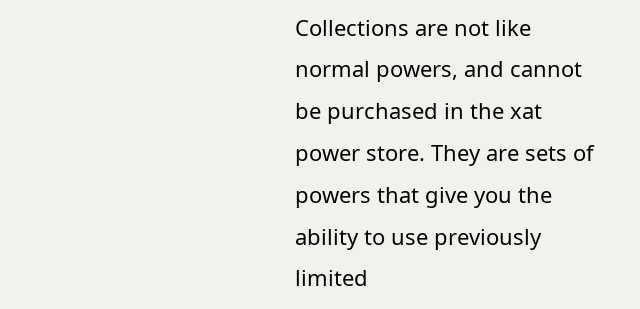Collections are not like normal powers, and cannot be purchased in the xat power store. They are sets of powers that give you the ability to use previously limited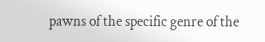pawns of the specific genre of the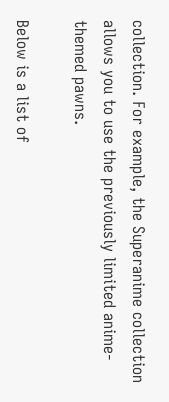collection. For example, the Superanime collection allows you to use the previously limited anime-themed pawns.

Below is a list of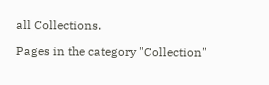all Collections.

Pages in the category "Collection"